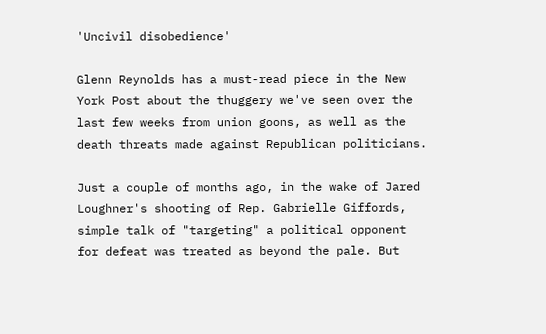'Uncivil disobedience'

Glenn Reynolds has a must-read piece in the New York Post about the thuggery we've seen over the last few weeks from union goons, as well as the death threats made against Republican politicians.

Just a couple of months ago, in the wake of Jared Loughner's shooting of Rep. Gabrielle Giffords, simple talk of "targeting" a political opponent for defeat was treated as beyond the pale. But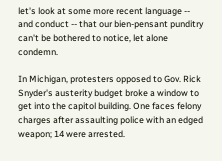let's look at some more recent language -- and conduct -- that our bien-pensant punditry can't be bothered to notice, let alone condemn.

In Michigan, protesters opposed to Gov. Rick Snyder's austerity budget broke a window to get into the capitol building. One faces felony charges after assaulting police with an edged weapon; 14 were arrested.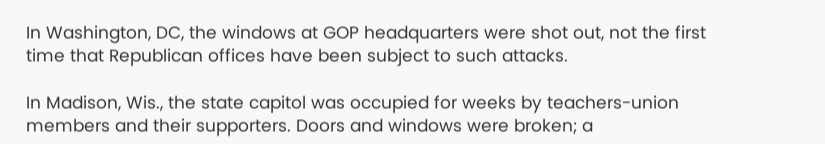In Washington, DC, the windows at GOP headquarters were shot out, not the first time that Republican offices have been subject to such attacks.

In Madison, Wis., the state capitol was occupied for weeks by teachers-union members and their supporters. Doors and windows were broken; a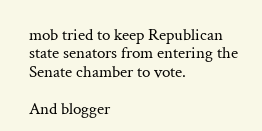mob tried to keep Republican state senators from entering the Senate chamber to vote.

And blogger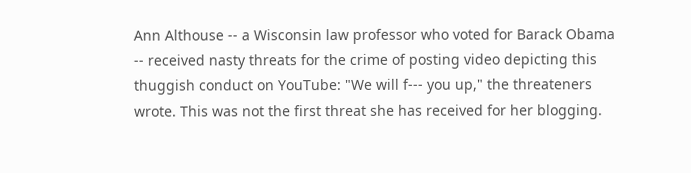Ann Althouse -- a Wisconsin law professor who voted for Barack Obama -- received nasty threats for the crime of posting video depicting this thuggish conduct on YouTube: "We will f--- you up," the threateners wrote. This was not the first threat she has received for her blogging.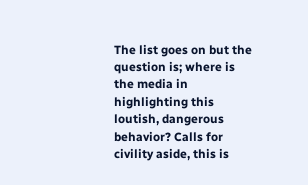The list goes on but the question is; where is the media in highlighting this loutish, dangerous behavior? Calls for civility aside, this is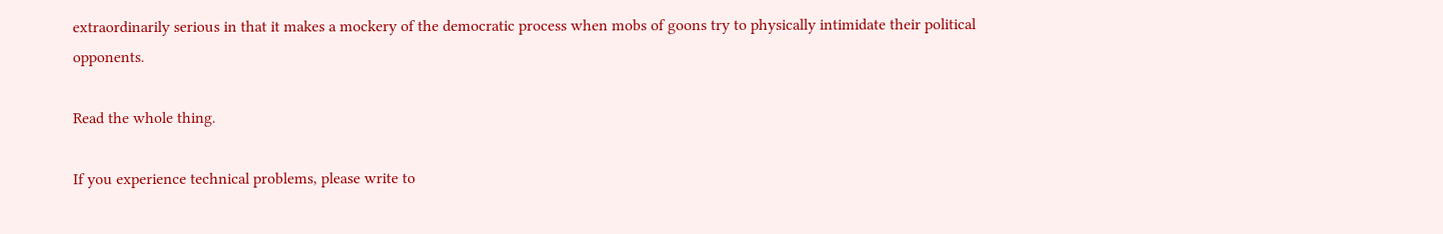extraordinarily serious in that it makes a mockery of the democratic process when mobs of goons try to physically intimidate their political opponents.

Read the whole thing.

If you experience technical problems, please write to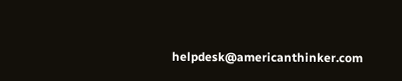helpdesk@americanthinker.com